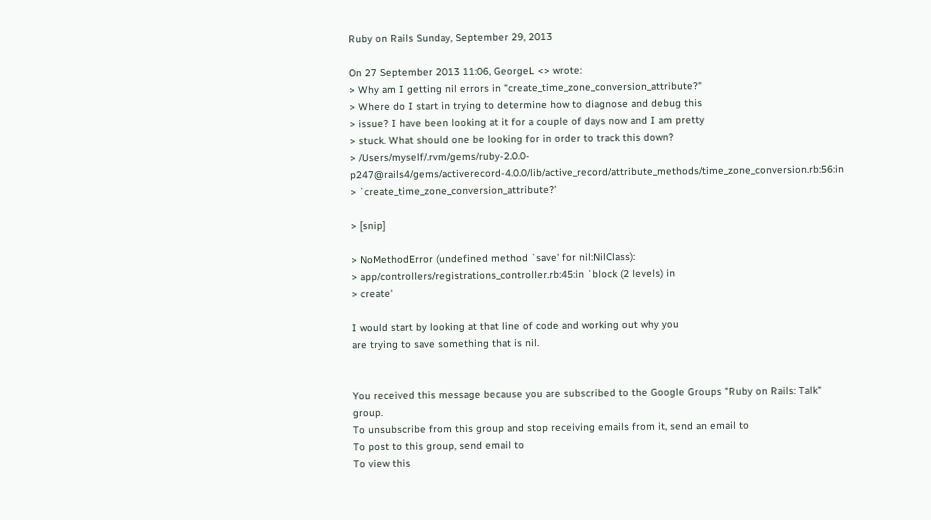Ruby on Rails Sunday, September 29, 2013

On 27 September 2013 11:06, GeorgeL <> wrote:
> Why am I getting nil errors in "create_time_zone_conversion_attribute?"
> Where do I start in trying to determine how to diagnose and debug this
> issue? I have been looking at it for a couple of days now and I am pretty
> stuck. What should one be looking for in order to track this down?
> /Users/myself/.rvm/gems/ruby-2.0.0-p247@rails4/gems/activerecord-4.0.0/lib/active_record/attribute_methods/time_zone_conversion.rb:56:in
> `create_time_zone_conversion_attribute?'

> [snip]

> NoMethodError (undefined method `save' for nil:NilClass):
> app/controllers/registrations_controller.rb:45:in `block (2 levels) in
> create'

I would start by looking at that line of code and working out why you
are trying to save something that is nil.


You received this message because you are subscribed to the Google Groups "Ruby on Rails: Talk" group.
To unsubscribe from this group and stop receiving emails from it, send an email to
To post to this group, send email to
To view this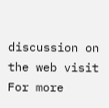discussion on the web visit
For more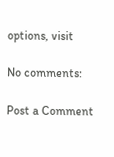options, visit

No comments:

Post a Comment